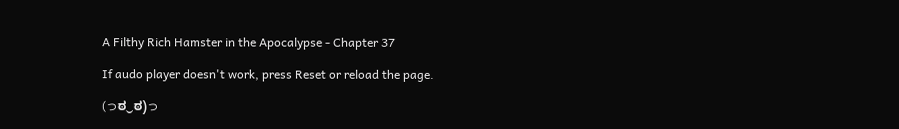A Filthy Rich Hamster in the Apocalypse - Chapter 37

If audo player doesn't work, press Reset or reload the page.

(っಠ‿ಠ)っ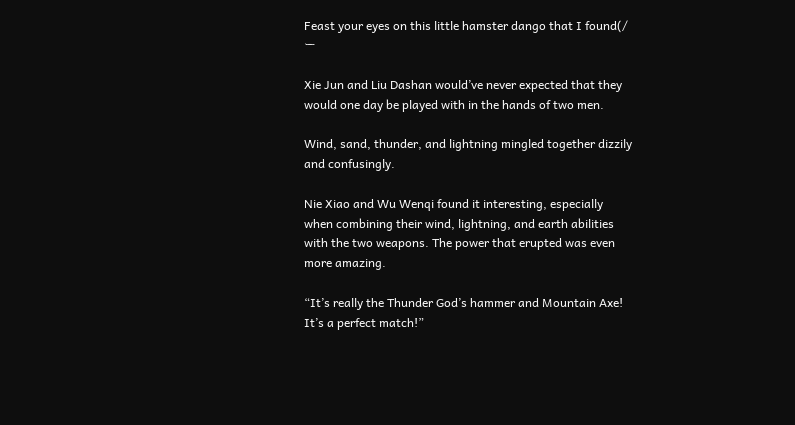Feast your eyes on this little hamster dango that I found(/ ー

Xie Jun and Liu Dashan would’ve never expected that they would one day be played with in the hands of two men.

Wind, sand, thunder, and lightning mingled together dizzily and confusingly.

Nie Xiao and Wu Wenqi found it interesting, especially when combining their wind, lightning, and earth abilities with the two weapons. The power that erupted was even more amazing.

“It’s really the Thunder God’s hammer and Mountain Axe! It’s a perfect match!”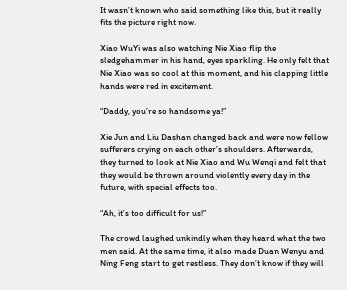It wasn’t known who said something like this, but it really fits the picture right now.

Xiao WuYi was also watching Nie Xiao flip the sledgehammer in his hand, eyes sparkling. He only felt that Nie Xiao was so cool at this moment, and his clapping little hands were red in excitement.

“Daddy, you’re so handsome ya!”

Xie Jun and Liu Dashan changed back and were now fellow sufferers crying on each other’s shoulders. Afterwards, they turned to look at Nie Xiao and Wu Wenqi and felt that they would be thrown around violently every day in the future, with special effects too.

“Ah, it’s too difficult for us!”

The crowd laughed unkindly when they heard what the two men said. At the same time, it also made Duan Wenyu and Ning Feng start to get restless. They don’t know if they will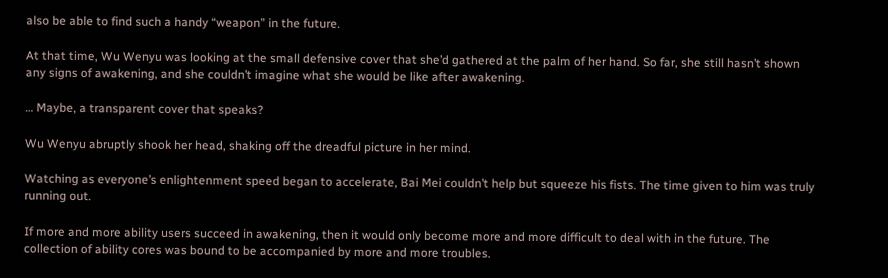also be able to find such a handy “weapon” in the future.

At that time, Wu Wenyu was looking at the small defensive cover that she’d gathered at the palm of her hand. So far, she still hasn’t shown any signs of awakening, and she couldn’t imagine what she would be like after awakening.

… Maybe, a transparent cover that speaks?

Wu Wenyu abruptly shook her head, shaking off the dreadful picture in her mind.

Watching as everyone’s enlightenment speed began to accelerate, Bai Mei couldn’t help but squeeze his fists. The time given to him was truly running out.

If more and more ability users succeed in awakening, then it would only become more and more difficult to deal with in the future. The collection of ability cores was bound to be accompanied by more and more troubles.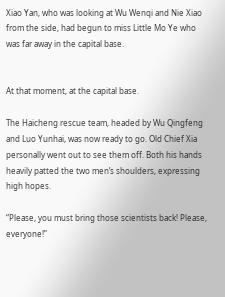Xiao Yan, who was looking at Wu Wenqi and Nie Xiao from the side, had begun to miss Little Mo Ye who was far away in the capital base.


At that moment, at the capital base.

The Haicheng rescue team, headed by Wu Qingfeng and Luo Yunhai, was now ready to go. Old Chief Xia personally went out to see them off. Both his hands heavily patted the two men’s shoulders, expressing high hopes.

“Please, you must bring those scientists back! Please, everyone!”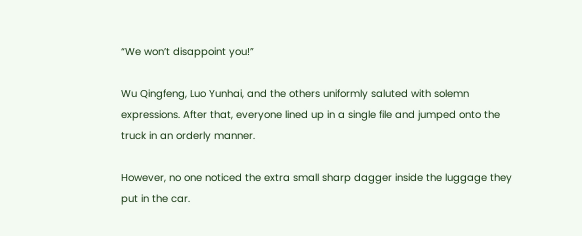“We won’t disappoint you!”

Wu Qingfeng, Luo Yunhai, and the others uniformly saluted with solemn expressions. After that, everyone lined up in a single file and jumped onto the truck in an orderly manner.

However, no one noticed the extra small sharp dagger inside the luggage they put in the car.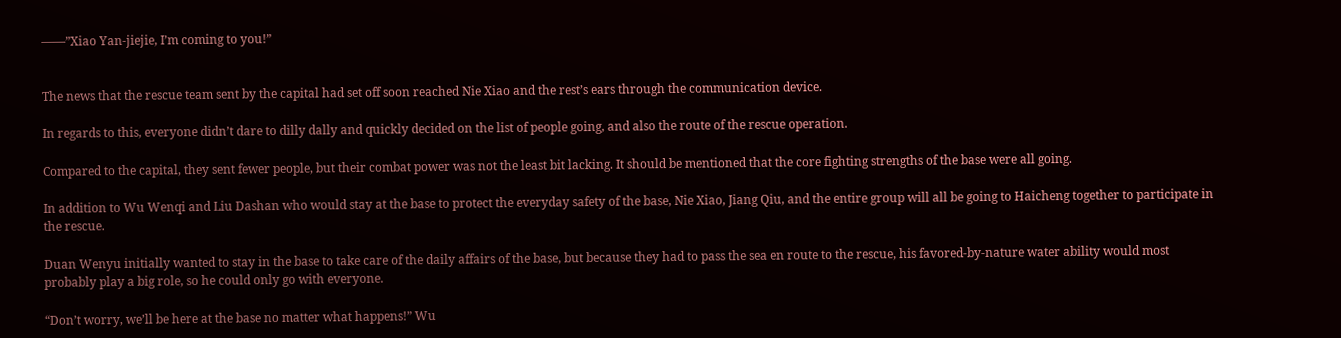——”Xiao Yan-jiejie, I’m coming to you!”


The news that the rescue team sent by the capital had set off soon reached Nie Xiao and the rest’s ears through the communication device.

In regards to this, everyone didn’t dare to dilly dally and quickly decided on the list of people going, and also the route of the rescue operation.

Compared to the capital, they sent fewer people, but their combat power was not the least bit lacking. It should be mentioned that the core fighting strengths of the base were all going.

In addition to Wu Wenqi and Liu Dashan who would stay at the base to protect the everyday safety of the base, Nie Xiao, Jiang Qiu, and the entire group will all be going to Haicheng together to participate in the rescue.

Duan Wenyu initially wanted to stay in the base to take care of the daily affairs of the base, but because they had to pass the sea en route to the rescue, his favored-by-nature water ability would most probably play a big role, so he could only go with everyone.

“Don’t worry, we’ll be here at the base no matter what happens!” Wu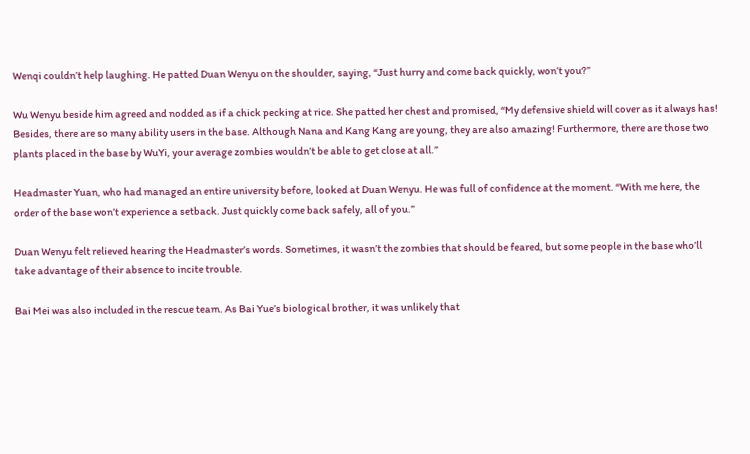Wenqi couldn’t help laughing. He patted Duan Wenyu on the shoulder, saying, “Just hurry and come back quickly, won’t you?”

Wu Wenyu beside him agreed and nodded as if a chick pecking at rice. She patted her chest and promised, “My defensive shield will cover as it always has! Besides, there are so many ability users in the base. Although Nana and Kang Kang are young, they are also amazing! Furthermore, there are those two plants placed in the base by WuYi, your average zombies wouldn’t be able to get close at all.”

Headmaster Yuan, who had managed an entire university before, looked at Duan Wenyu. He was full of confidence at the moment. “With me here, the order of the base won’t experience a setback. Just quickly come back safely, all of you.”

Duan Wenyu felt relieved hearing the Headmaster’s words. Sometimes, it wasn’t the zombies that should be feared, but some people in the base who’ll take advantage of their absence to incite trouble.

Bai Mei was also included in the rescue team. As Bai Yue’s biological brother, it was unlikely that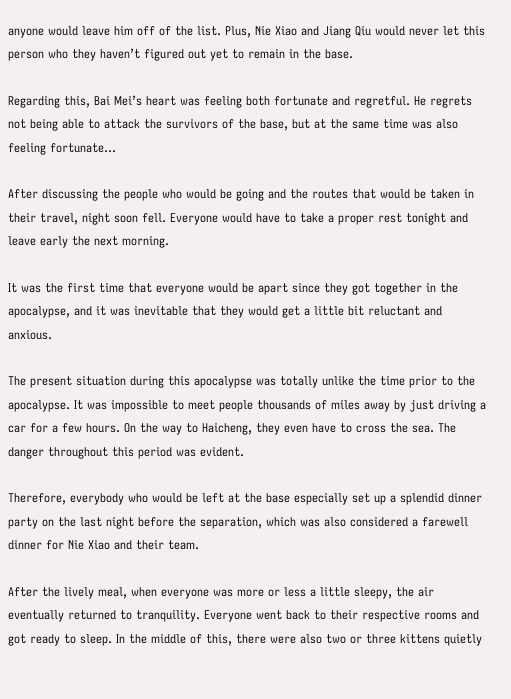anyone would leave him off of the list. Plus, Nie Xiao and Jiang Qiu would never let this person who they haven’t figured out yet to remain in the base.

Regarding this, Bai Mei’s heart was feeling both fortunate and regretful. He regrets not being able to attack the survivors of the base, but at the same time was also feeling fortunate…

After discussing the people who would be going and the routes that would be taken in their travel, night soon fell. Everyone would have to take a proper rest tonight and leave early the next morning.

It was the first time that everyone would be apart since they got together in the apocalypse, and it was inevitable that they would get a little bit reluctant and anxious.

The present situation during this apocalypse was totally unlike the time prior to the apocalypse. It was impossible to meet people thousands of miles away by just driving a car for a few hours. On the way to Haicheng, they even have to cross the sea. The danger throughout this period was evident.

Therefore, everybody who would be left at the base especially set up a splendid dinner party on the last night before the separation, which was also considered a farewell dinner for Nie Xiao and their team.

After the lively meal, when everyone was more or less a little sleepy, the air eventually returned to tranquility. Everyone went back to their respective rooms and got ready to sleep. In the middle of this, there were also two or three kittens quietly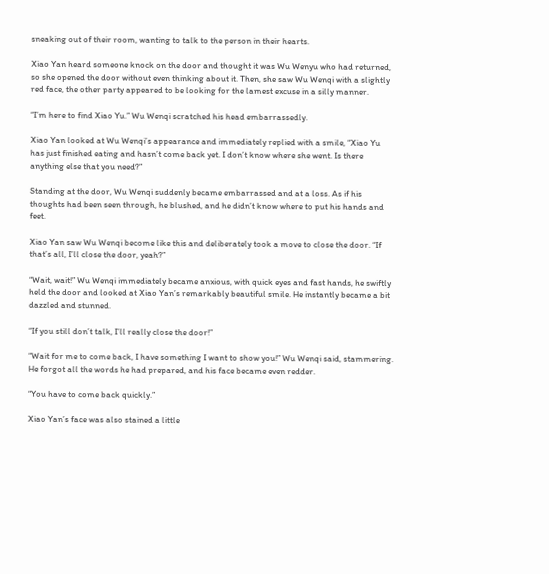sneaking out of their room, wanting to talk to the person in their hearts.

Xiao Yan heard someone knock on the door and thought it was Wu Wenyu who had returned, so she opened the door without even thinking about it. Then, she saw Wu Wenqi with a slightly red face, the other party appeared to be looking for the lamest excuse in a silly manner.

“I’m here to find Xiao Yu.” Wu Wenqi scratched his head embarrassedly.

Xiao Yan looked at Wu Wenqi’s appearance and immediately replied with a smile, “Xiao Yu has just finished eating and hasn’t come back yet. I don’t know where she went. Is there anything else that you need?”

Standing at the door, Wu Wenqi suddenly became embarrassed and at a loss. As if his thoughts had been seen through, he blushed, and he didn’t know where to put his hands and feet.

Xiao Yan saw Wu Wenqi become like this and deliberately took a move to close the door. “If that’s all, I’ll close the door, yeah?”

“Wait, wait!” Wu Wenqi immediately became anxious, with quick eyes and fast hands, he swiftly held the door and looked at Xiao Yan’s remarkably beautiful smile. He instantly became a bit dazzled and stunned.

“If you still don’t talk, I’ll really close the door!”

“Wait for me to come back, I have something I want to show you!” Wu Wenqi said, stammering. He forgot all the words he had prepared, and his face became even redder.

“You have to come back quickly.”

Xiao Yan’s face was also stained a little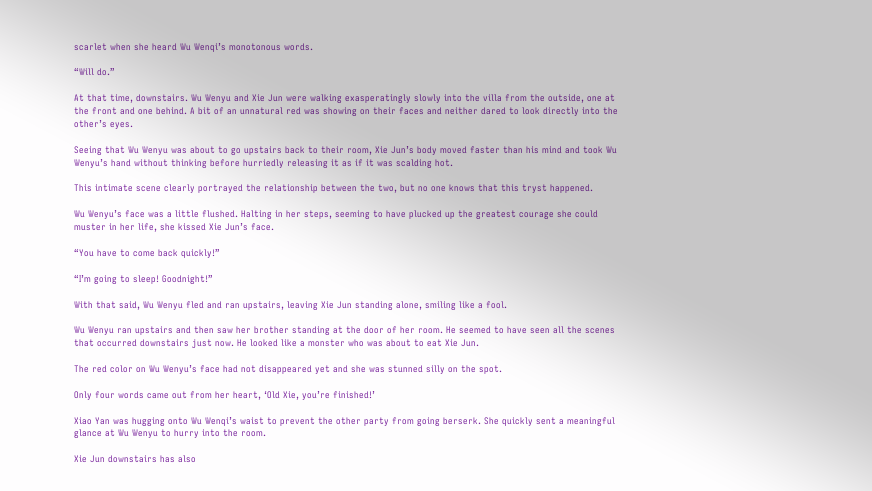scarlet when she heard Wu Wenqi’s monotonous words.

“Will do.”

At that time, downstairs. Wu Wenyu and Xie Jun were walking exasperatingly slowly into the villa from the outside, one at the front and one behind. A bit of an unnatural red was showing on their faces and neither dared to look directly into the other’s eyes.

Seeing that Wu Wenyu was about to go upstairs back to their room, Xie Jun’s body moved faster than his mind and took Wu Wenyu’s hand without thinking before hurriedly releasing it as if it was scalding hot.

This intimate scene clearly portrayed the relationship between the two, but no one knows that this tryst happened.

Wu Wenyu’s face was a little flushed. Halting in her steps, seeming to have plucked up the greatest courage she could muster in her life, she kissed Xie Jun’s face.

“You have to come back quickly!”

“I’m going to sleep! Goodnight!”

With that said, Wu Wenyu fled and ran upstairs, leaving Xie Jun standing alone, smiling like a fool.

Wu Wenyu ran upstairs and then saw her brother standing at the door of her room. He seemed to have seen all the scenes that occurred downstairs just now. He looked like a monster who was about to eat Xie Jun.

The red color on Wu Wenyu’s face had not disappeared yet and she was stunned silly on the spot.

Only four words came out from her heart, ‘Old Xie, you’re finished!’

Xiao Yan was hugging onto Wu Wenqi’s waist to prevent the other party from going berserk. She quickly sent a meaningful glance at Wu Wenyu to hurry into the room.

Xie Jun downstairs has also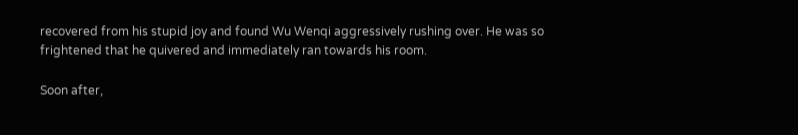recovered from his stupid joy and found Wu Wenqi aggressively rushing over. He was so frightened that he quivered and immediately ran towards his room.

Soon after,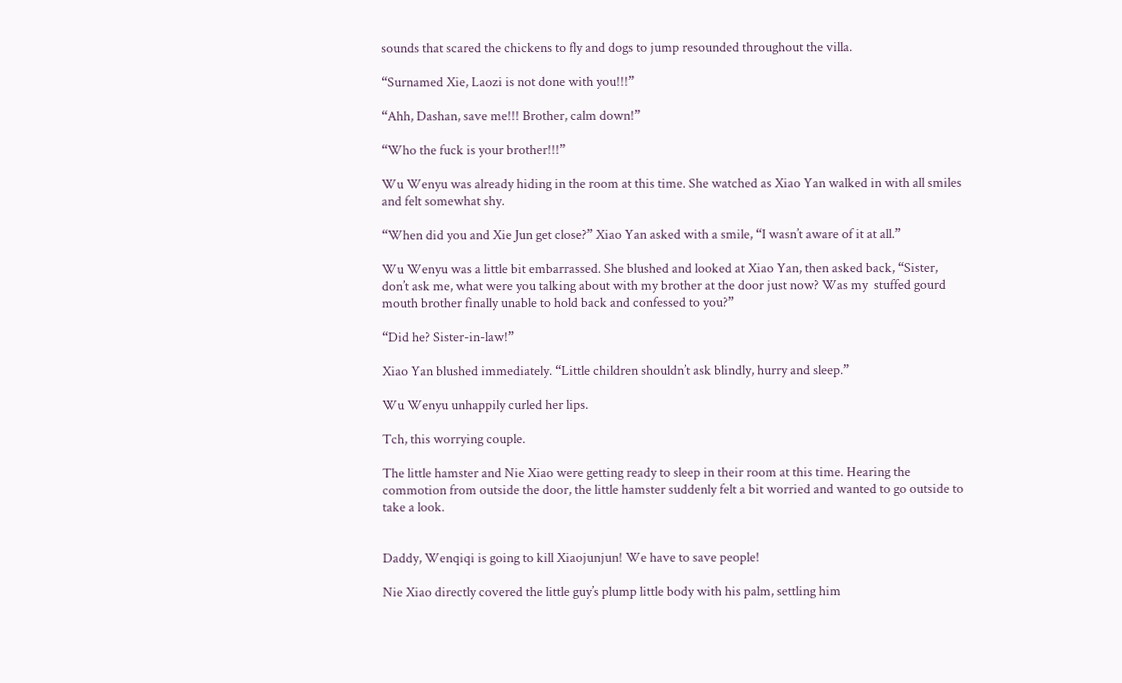sounds that scared the chickens to fly and dogs to jump resounded throughout the villa.

“Surnamed Xie, Laozi is not done with you!!!”

“Ahh, Dashan, save me!!! Brother, calm down!”

“Who the fuck is your brother!!!”

Wu Wenyu was already hiding in the room at this time. She watched as Xiao Yan walked in with all smiles and felt somewhat shy.

“When did you and Xie Jun get close?” Xiao Yan asked with a smile, “I wasn’t aware of it at all.”

Wu Wenyu was a little bit embarrassed. She blushed and looked at Xiao Yan, then asked back, “Sister, don’t ask me, what were you talking about with my brother at the door just now? Was my  stuffed gourd mouth brother finally unable to hold back and confessed to you?”

“Did he? Sister-in-law!”

Xiao Yan blushed immediately. “Little children shouldn’t ask blindly, hurry and sleep.”

Wu Wenyu unhappily curled her lips.

Tch, this worrying couple.

The little hamster and Nie Xiao were getting ready to sleep in their room at this time. Hearing the commotion from outside the door, the little hamster suddenly felt a bit worried and wanted to go outside to take a look.


Daddy, Wenqiqi is going to kill Xiaojunjun! We have to save people!

Nie Xiao directly covered the little guy’s plump little body with his palm, settling him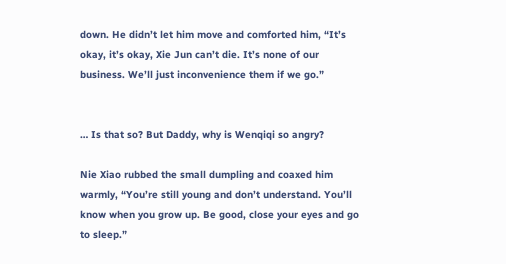down. He didn’t let him move and comforted him, “It’s okay, it’s okay, Xie Jun can’t die. It’s none of our business. We’ll just inconvenience them if we go.”


… Is that so? But Daddy, why is Wenqiqi so angry?

Nie Xiao rubbed the small dumpling and coaxed him warmly, “You’re still young and don’t understand. You’ll know when you grow up. Be good, close your eyes and go to sleep.”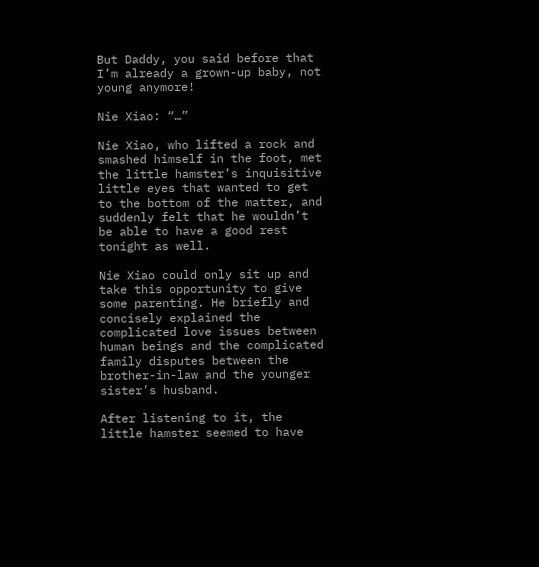But Daddy, you said before that I’m already a grown-up baby, not young anymore!

Nie Xiao: “…”

Nie Xiao, who lifted a rock and smashed himself in the foot, met the little hamster’s inquisitive little eyes that wanted to get to the bottom of the matter, and suddenly felt that he wouldn’t be able to have a good rest tonight as well.

Nie Xiao could only sit up and take this opportunity to give some parenting. He briefly and concisely explained the complicated love issues between human beings and the complicated family disputes between the brother-in-law and the younger sister’s husband.

After listening to it, the little hamster seemed to have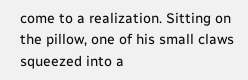come to a realization. Sitting on the pillow, one of his small claws squeezed into a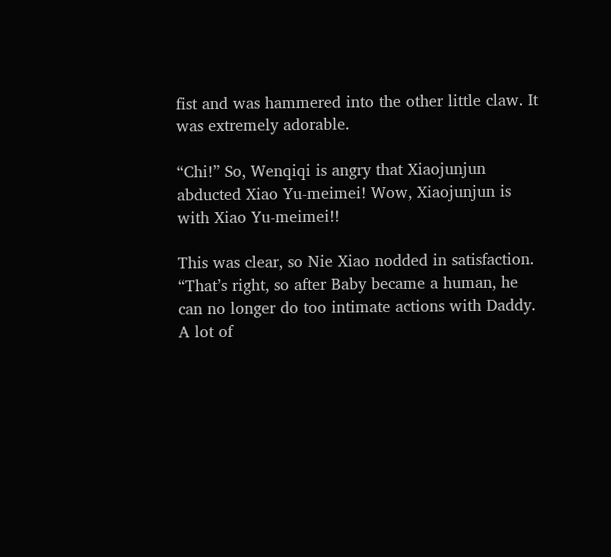fist and was hammered into the other little claw. It was extremely adorable.

“Chi!” So, Wenqiqi is angry that Xiaojunjun abducted Xiao Yu-meimei! Wow, Xiaojunjun is with Xiao Yu-meimei!!

This was clear, so Nie Xiao nodded in satisfaction. “That’s right, so after Baby became a human, he can no longer do too intimate actions with Daddy. A lot of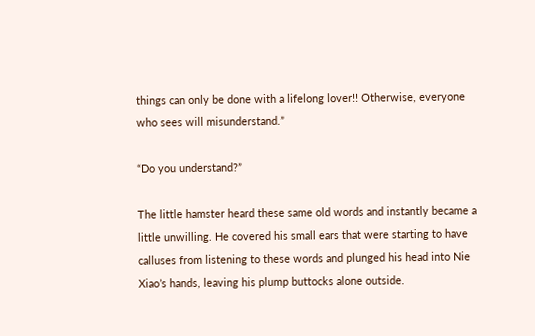things can only be done with a lifelong lover!! Otherwise, everyone who sees will misunderstand.”

“Do you understand?”

The little hamster heard these same old words and instantly became a little unwilling. He covered his small ears that were starting to have calluses from listening to these words and plunged his head into Nie Xiao’s hands, leaving his plump buttocks alone outside.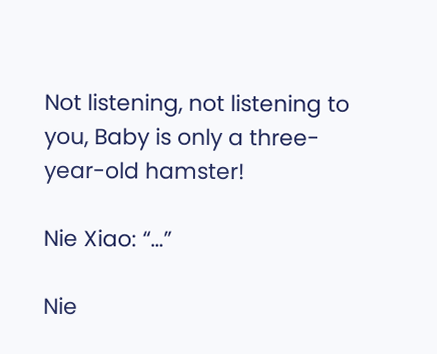Not listening, not listening to you, Baby is only a three-year-old hamster!

Nie Xiao: “…”

Nie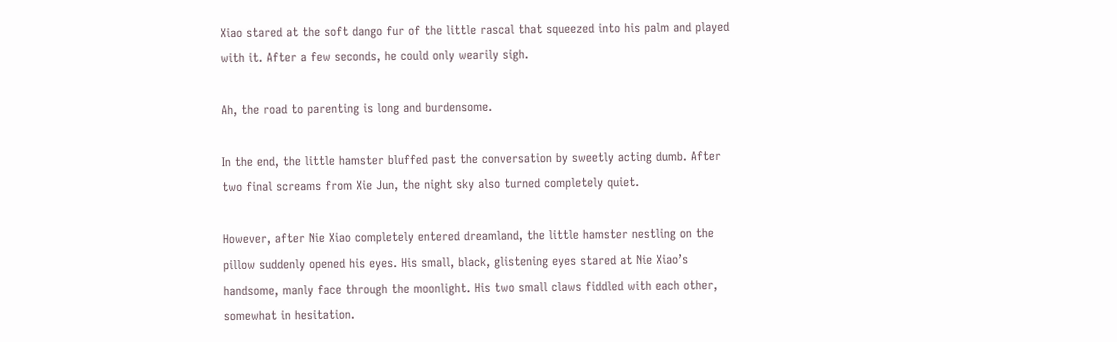Xiao stared at the soft dango fur of the little rascal that squeezed into his palm and played with it. After a few seconds, he could only wearily sigh.

Ah, the road to parenting is long and burdensome.

In the end, the little hamster bluffed past the conversation by sweetly acting dumb. After two final screams from Xie Jun, the night sky also turned completely quiet.

However, after Nie Xiao completely entered dreamland, the little hamster nestling on the pillow suddenly opened his eyes. His small, black, glistening eyes stared at Nie Xiao’s handsome, manly face through the moonlight. His two small claws fiddled with each other, somewhat in hesitation.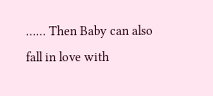…… Then Baby can also fall in love with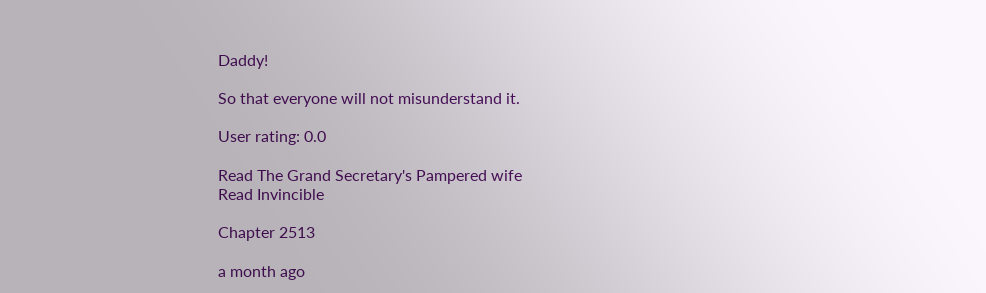Daddy!

So that everyone will not misunderstand it.

User rating: 0.0

Read The Grand Secretary's Pampered wife
Read Invincible

Chapter 2513

a month ago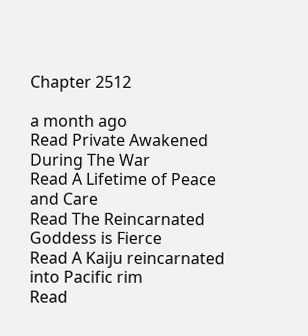Chapter 2512

a month ago
Read Private Awakened During The War
Read A Lifetime of Peace and Care
Read The Reincarnated Goddess is Fierce
Read A Kaiju reincarnated into Pacific rim
Read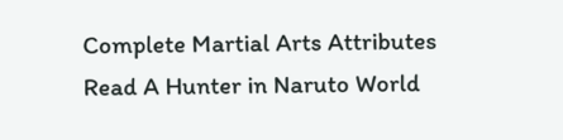Complete Martial Arts Attributes
Read A Hunter in Naruto World